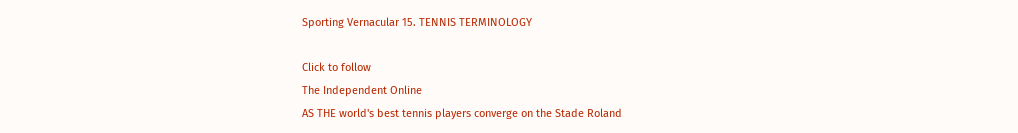Sporting Vernacular 15. TENNIS TERMINOLOGY

Click to follow
The Independent Online
AS THE world's best tennis players converge on the Stade Roland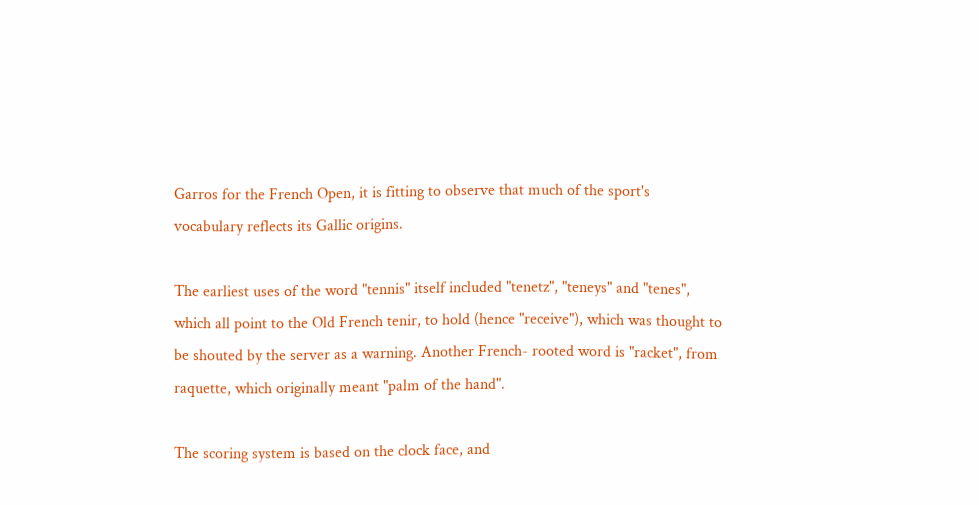Garros for the French Open, it is fitting to observe that much of the sport's vocabulary reflects its Gallic origins.

The earliest uses of the word "tennis" itself included "tenetz", "teneys" and "tenes", which all point to the Old French tenir, to hold (hence "receive"), which was thought to be shouted by the server as a warning. Another French- rooted word is "racket", from raquette, which originally meant "palm of the hand".

The scoring system is based on the clock face, and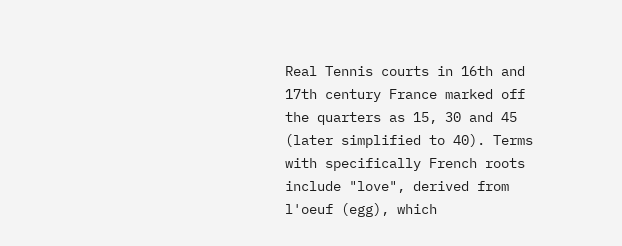Real Tennis courts in 16th and 17th century France marked off the quarters as 15, 30 and 45 (later simplified to 40). Terms with specifically French roots include "love", derived from l'oeuf (egg), which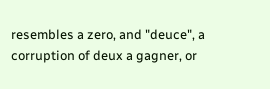resembles a zero, and "deuce", a corruption of deux a gagner, or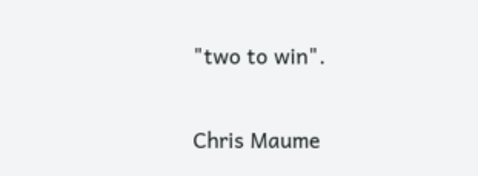"two to win".

Chris Maume